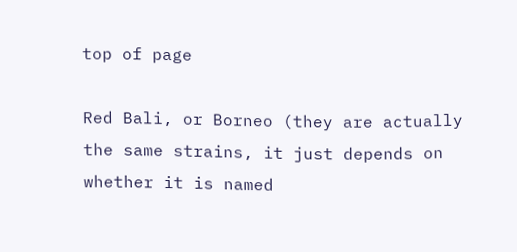top of page

Red Bali, or Borneo (they are actually the same strains, it just depends on whether it is named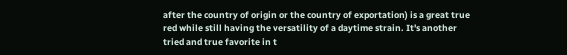after the country of origin or the country of exportation) is a great true red while still having the versatility of a daytime strain. It's another tried and true favorite in t